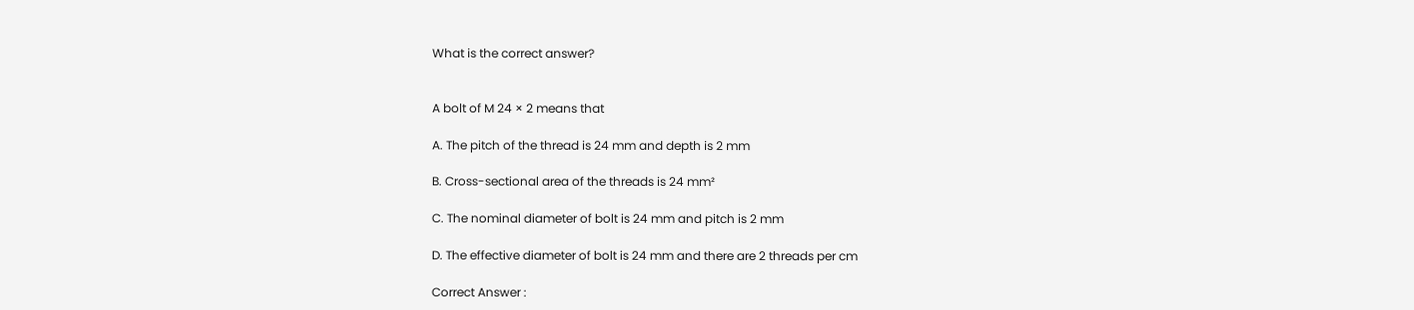What is the correct answer?


A bolt of M 24 × 2 means that

A. The pitch of the thread is 24 mm and depth is 2 mm

B. Cross-sectional area of the threads is 24 mm²

C. The nominal diameter of bolt is 24 mm and pitch is 2 mm

D. The effective diameter of bolt is 24 mm and there are 2 threads per cm

Correct Answer :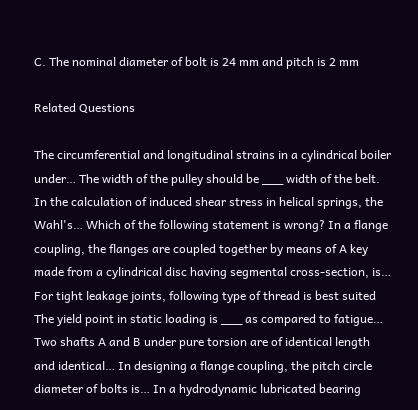C. The nominal diameter of bolt is 24 mm and pitch is 2 mm

Related Questions

The circumferential and longitudinal strains in a cylindrical boiler under… The width of the pulley should be ___ width of the belt. In the calculation of induced shear stress in helical springs, the Wahl's… Which of the following statement is wrong? In a flange coupling, the flanges are coupled together by means of A key made from a cylindrical disc having segmental cross-section, is… For tight leakage joints, following type of thread is best suited The yield point in static loading is ___ as compared to fatigue… Two shafts A and B under pure torsion are of identical length and identical… In designing a flange coupling, the pitch circle diameter of bolts is… In a hydrodynamic lubricated bearing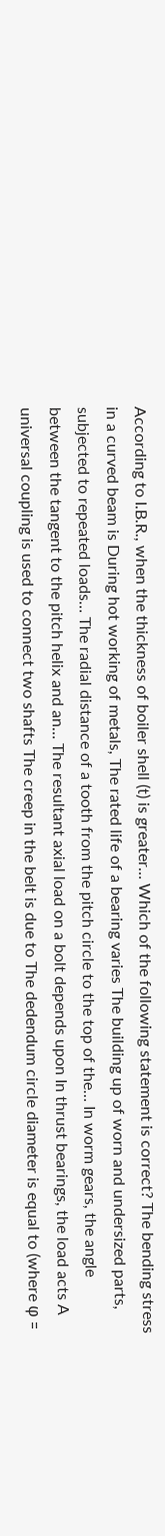According to I.B.R., when the thickness of boiler shell (t) is greater… Which of the following statement is correct? The bending stress in a curved beam is During hot working of metals, The rated life of a bearing varies The building up of worn and undersized parts, subjected to repeated loads… The radial distance of a tooth from the pitch circle to the top of the… In worm gears, the angle between the tangent to the pitch helix and an… The resultant axial load on a bolt depends upon In thrust bearings, the load acts A universal coupling is used to connect two shafts The creep in the belt is due to The dedendum circle diameter is equal to (where φ =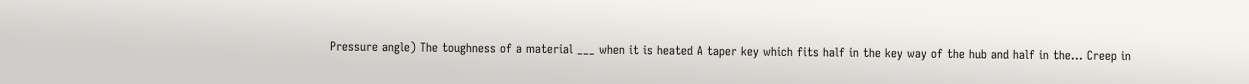Pressure angle) The toughness of a material ___ when it is heated A taper key which fits half in the key way of the hub and half in the… Creep in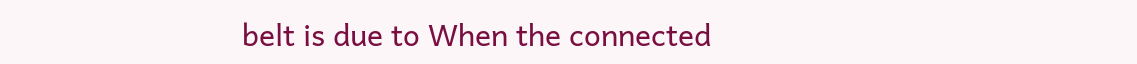belt is due to When the connected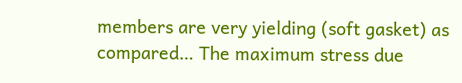members are very yielding (soft gasket) as compared… The maximum stress due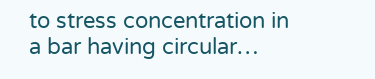to stress concentration in a bar having circular…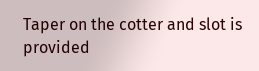Taper on the cotter and slot is provided